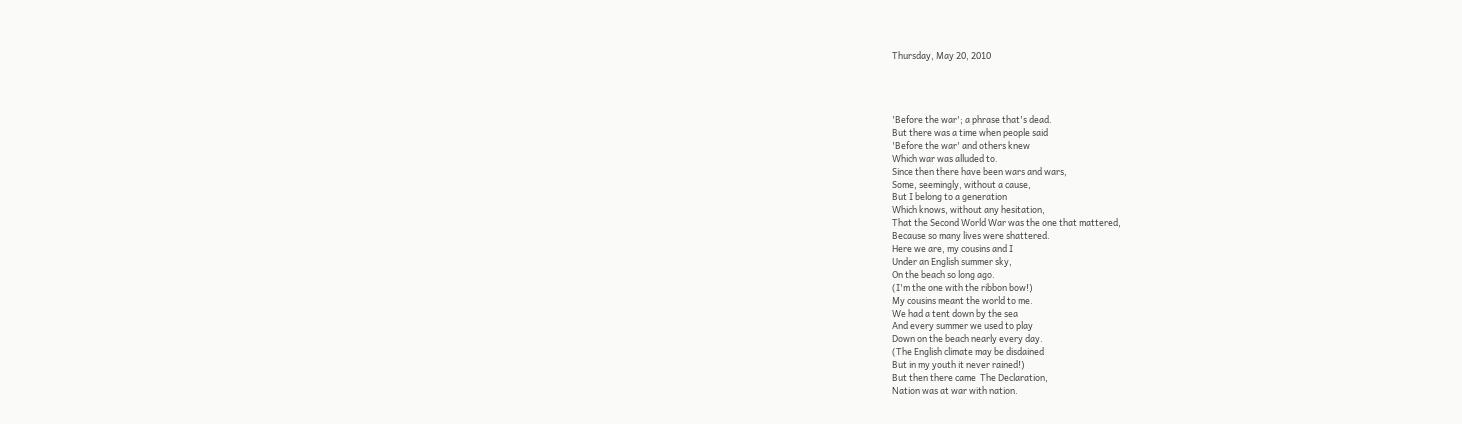Thursday, May 20, 2010




'Before the war'; a phrase that's dead.
But there was a time when people said
'Before the war' and others knew
Which war was alluded to.
Since then there have been wars and wars,
Some, seemingly, without a cause,
But I belong to a generation
Which knows, without any hesitation,
That the Second World War was the one that mattered,
Because so many lives were shattered.
Here we are, my cousins and I
Under an English summer sky,
On the beach so long ago.
(I'm the one with the ribbon bow!)
My cousins meant the world to me.
We had a tent down by the sea
And every summer we used to play
Down on the beach nearly every day.
(The English climate may be disdained
But in my youth it never rained!)
But then there came  The Declaration,
Nation was at war with nation.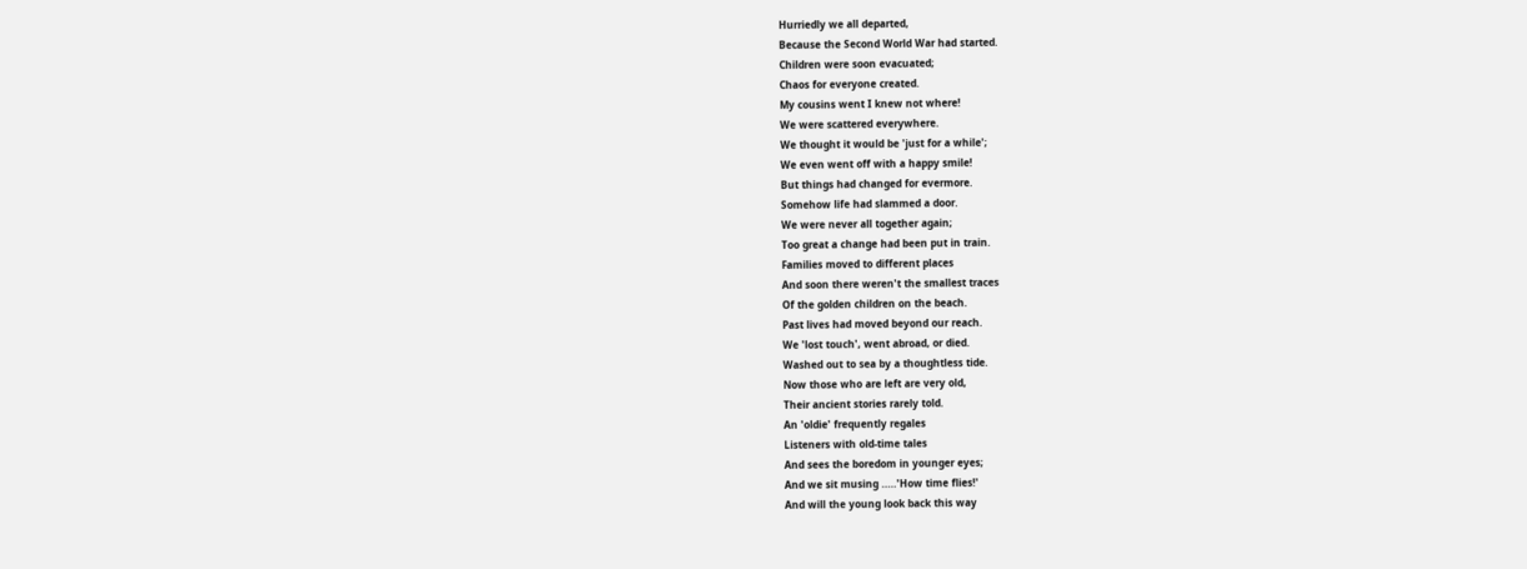Hurriedly we all departed,
Because the Second World War had started.
Children were soon evacuated;
Chaos for everyone created.
My cousins went I knew not where!
We were scattered everywhere.
We thought it would be 'just for a while';
We even went off with a happy smile!
But things had changed for evermore.
Somehow life had slammed a door.
We were never all together again;
Too great a change had been put in train.
Families moved to different places
And soon there weren't the smallest traces
Of the golden children on the beach.
Past lives had moved beyond our reach.
We 'lost touch', went abroad, or died.
Washed out to sea by a thoughtless tide.
Now those who are left are very old,
Their ancient stories rarely told.
An 'oldie' frequently regales
Listeners with old-time tales
And sees the boredom in younger eyes;
And we sit musing .....'How time flies!'
And will the young look back this way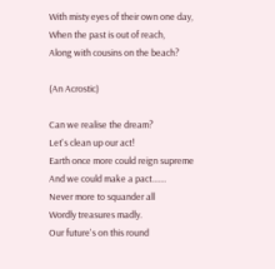With misty eyes of their own one day,
When the past is out of reach,
Along with cousins on the beach?

(An Acrostic)

Can we realise the dream?
Let's clean up our act!
Earth once more could reign supreme
And we could make a pact.......
Never more to squander all
Wordly treasures madly.
Our future's on this round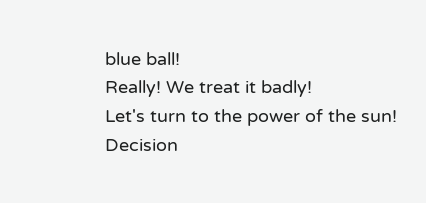blue ball!
Really! We treat it badly!
Let's turn to the power of the sun!
Decision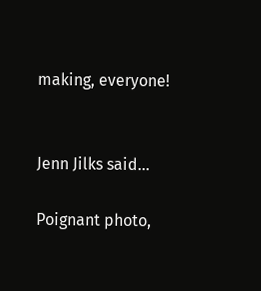making, everyone!


Jenn Jilks said...

Poignant photo,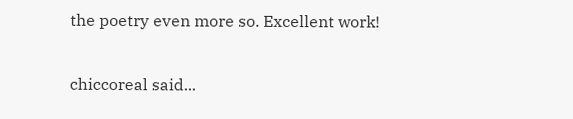the poetry even more so. Excellent work!

chiccoreal said...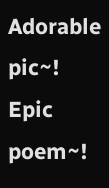Adorable pic~! Epic poem~!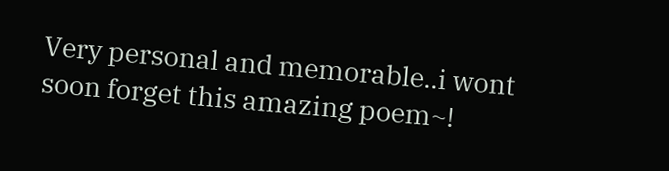Very personal and memorable..i wont soon forget this amazing poem~!